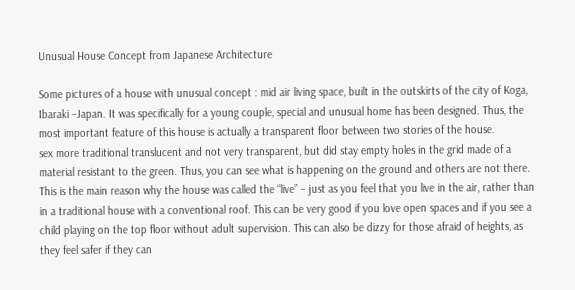Unusual House Concept from Japanese Architecture

Some pictures of a house with unusual concept : mid air living space, built in the outskirts of the city of Koga, Ibaraki –Japan. It was specifically for a young couple, special and unusual home has been designed. Thus, the most important feature of this house is actually a transparent floor between two stories of the house.
sex more traditional translucent and not very transparent, but did stay empty holes in the grid made of a material resistant to the green. Thus, you can see what is happening on the ground and others are not there. This is the main reason why the house was called the “live” – just as you feel that you live in the air, rather than in a traditional house with a conventional roof. This can be very good if you love open spaces and if you see a child playing on the top floor without adult supervision. This can also be dizzy for those afraid of heights, as they feel safer if they can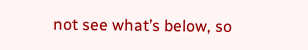not see what’s below, so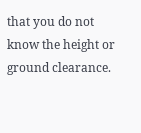that you do not know the height or ground clearance.